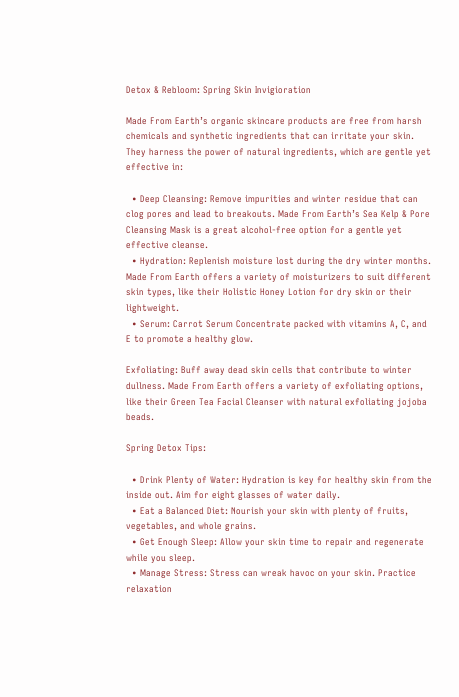Detox & Rebloom: Spring Skin Invigioration

Made From Earth’s organic skincare products are free from harsh chemicals and synthetic ingredients that can irritate your skin. They harness the power of natural ingredients, which are gentle yet effective in:

  • Deep Cleansing: Remove impurities and winter residue that can clog pores and lead to breakouts. Made From Earth’s Sea Kelp & Pore Cleansing Mask is a great alcohol-free option for a gentle yet effective cleanse.
  • Hydration: Replenish moisture lost during the dry winter months. Made From Earth offers a variety of moisturizers to suit different skin types, like their Holistic Honey Lotion for dry skin or their lightweight.
  • Serum: Carrot Serum Concentrate packed with vitamins A, C, and E to promote a healthy glow.

Exfoliating: Buff away dead skin cells that contribute to winter dullness. Made From Earth offers a variety of exfoliating options, like their Green Tea Facial Cleanser with natural exfoliating jojoba beads.

Spring Detox Tips:

  • Drink Plenty of Water: Hydration is key for healthy skin from the inside out. Aim for eight glasses of water daily.
  • Eat a Balanced Diet: Nourish your skin with plenty of fruits, vegetables, and whole grains.
  • Get Enough Sleep: Allow your skin time to repair and regenerate while you sleep.
  • Manage Stress: Stress can wreak havoc on your skin. Practice relaxation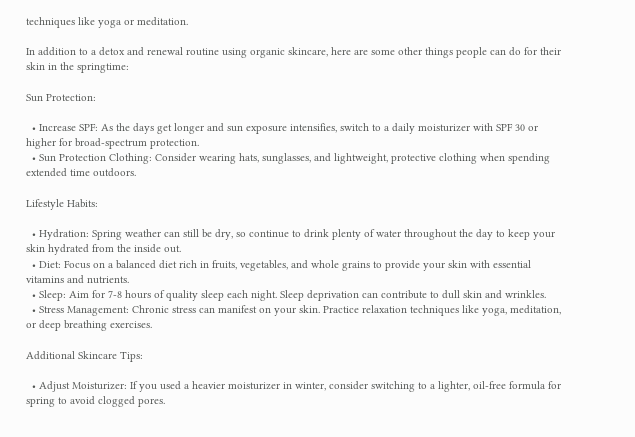techniques like yoga or meditation.

In addition to a detox and renewal routine using organic skincare, here are some other things people can do for their skin in the springtime:

Sun Protection:

  • Increase SPF: As the days get longer and sun exposure intensifies, switch to a daily moisturizer with SPF 30 or higher for broad-spectrum protection.
  • Sun Protection Clothing: Consider wearing hats, sunglasses, and lightweight, protective clothing when spending extended time outdoors.

Lifestyle Habits:

  • Hydration: Spring weather can still be dry, so continue to drink plenty of water throughout the day to keep your skin hydrated from the inside out.
  • Diet: Focus on a balanced diet rich in fruits, vegetables, and whole grains to provide your skin with essential vitamins and nutrients.
  • Sleep: Aim for 7-8 hours of quality sleep each night. Sleep deprivation can contribute to dull skin and wrinkles.
  • Stress Management: Chronic stress can manifest on your skin. Practice relaxation techniques like yoga, meditation, or deep breathing exercises.

Additional Skincare Tips:

  • Adjust Moisturizer: If you used a heavier moisturizer in winter, consider switching to a lighter, oil-free formula for spring to avoid clogged pores.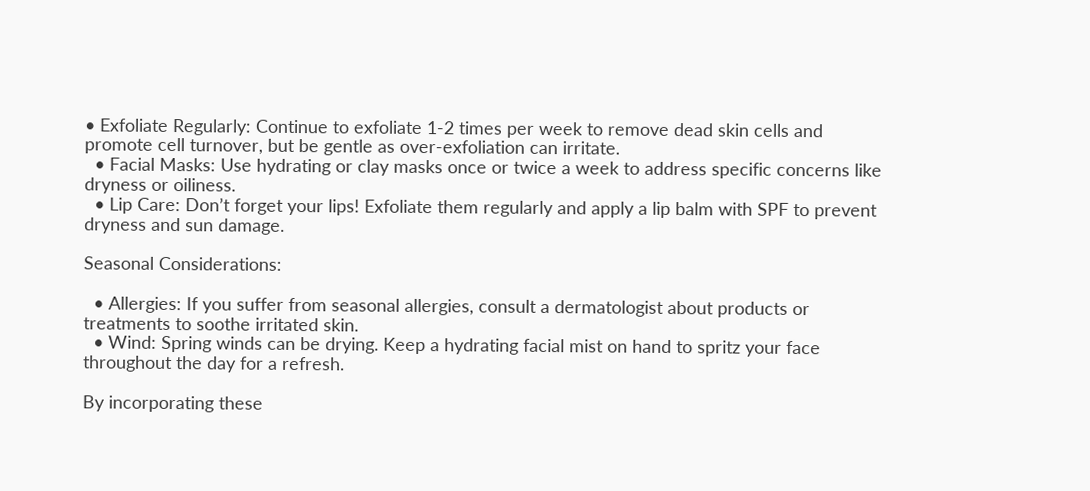• Exfoliate Regularly: Continue to exfoliate 1-2 times per week to remove dead skin cells and promote cell turnover, but be gentle as over-exfoliation can irritate.
  • Facial Masks: Use hydrating or clay masks once or twice a week to address specific concerns like dryness or oiliness.
  • Lip Care: Don’t forget your lips! Exfoliate them regularly and apply a lip balm with SPF to prevent dryness and sun damage.

Seasonal Considerations:

  • Allergies: If you suffer from seasonal allergies, consult a dermatologist about products or treatments to soothe irritated skin.
  • Wind: Spring winds can be drying. Keep a hydrating facial mist on hand to spritz your face throughout the day for a refresh.

By incorporating these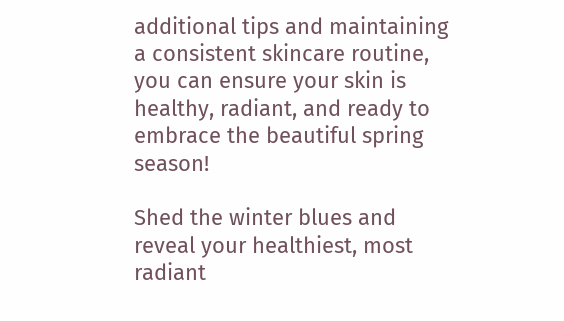additional tips and maintaining a consistent skincare routine, you can ensure your skin is healthy, radiant, and ready to embrace the beautiful spring season!

Shed the winter blues and reveal your healthiest, most radiant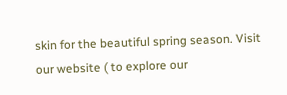skin for the beautiful spring season. Visit our website ( to explore our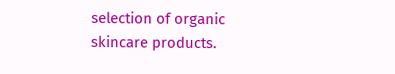selection of organic skincare products.